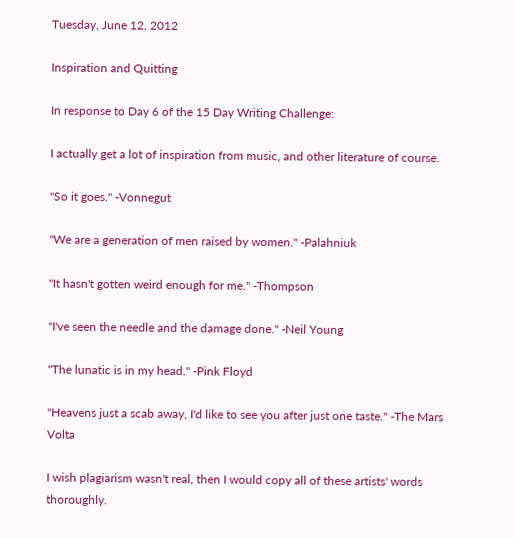Tuesday, June 12, 2012

Inspiration and Quitting

In response to Day 6 of the 15 Day Writing Challenge:

I actually get a lot of inspiration from music, and other literature of course.

"So it goes." -Vonnegut

"We are a generation of men raised by women." -Palahniuk

"It hasn't gotten weird enough for me." -Thompson

"I've seen the needle and the damage done." -Neil Young

"The lunatic is in my head." -Pink Floyd

"Heavens just a scab away, I'd like to see you after just one taste." -The Mars Volta

I wish plagiarism wasn't real, then I would copy all of these artists' words thoroughly.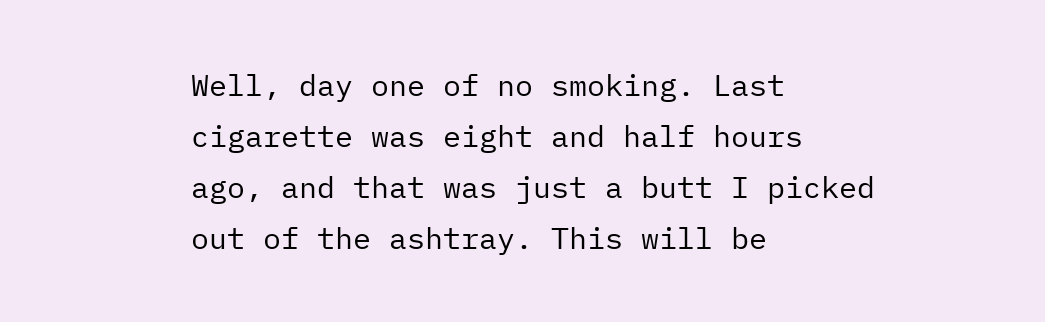Well, day one of no smoking. Last cigarette was eight and half hours ago, and that was just a butt I picked out of the ashtray. This will be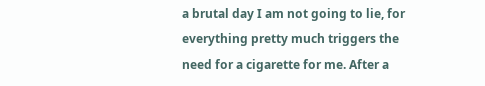a brutal day I am not going to lie, for everything pretty much triggers the need for a cigarette for me. After a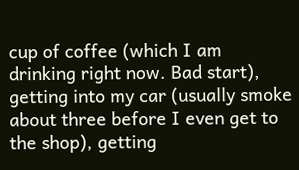cup of coffee (which I am drinking right now. Bad start), getting into my car (usually smoke about three before I even get to the shop), getting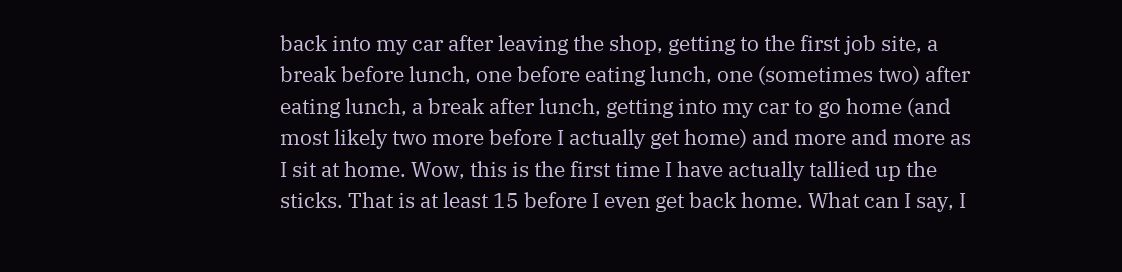back into my car after leaving the shop, getting to the first job site, a break before lunch, one before eating lunch, one (sometimes two) after eating lunch, a break after lunch, getting into my car to go home (and most likely two more before I actually get home) and more and more as I sit at home. Wow, this is the first time I have actually tallied up the sticks. That is at least 15 before I even get back home. What can I say, I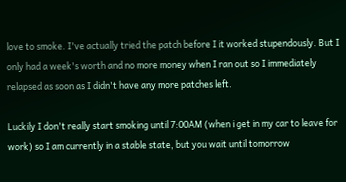love to smoke. I've actually tried the patch before I it worked stupendously. But I only had a week's worth and no more money when I ran out so I immediately relapsed as soon as I didn't have any more patches left.

Luckily I don't really start smoking until 7:00AM (when i get in my car to leave for work) so I am currently in a stable state, but you wait until tomorrow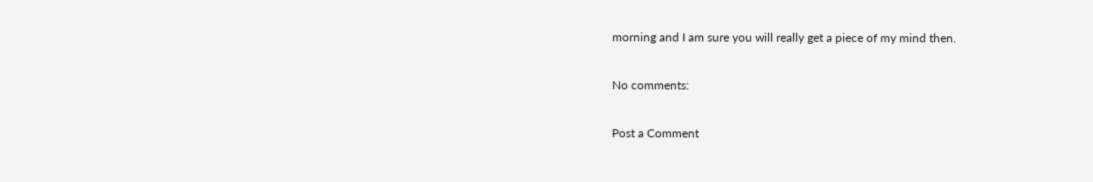morning and I am sure you will really get a piece of my mind then.

No comments:

Post a Comment